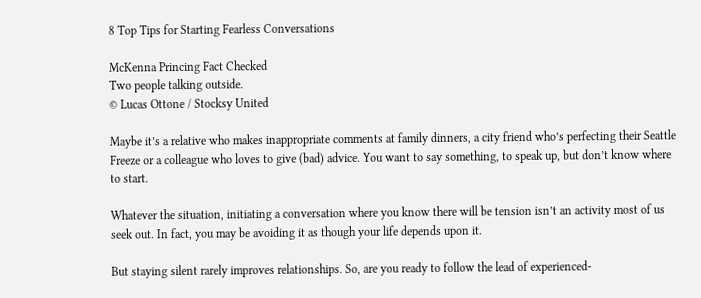8 Top Tips for Starting Fearless Conversations

McKenna Princing Fact Checked
Two people talking outside.
© Lucas Ottone / Stocksy United

Maybe it’s a relative who makes inappropriate comments at family dinners, a city friend who’s perfecting their Seattle Freeze or a colleague who loves to give (bad) advice. You want to say something, to speak up, but don’t know where to start.

Whatever the situation, initiating a conversation where you know there will be tension isn’t an activity most of us seek out. In fact, you may be avoiding it as though your life depends upon it.

But staying silent rarely improves relationships. So, are you ready to follow the lead of experienced-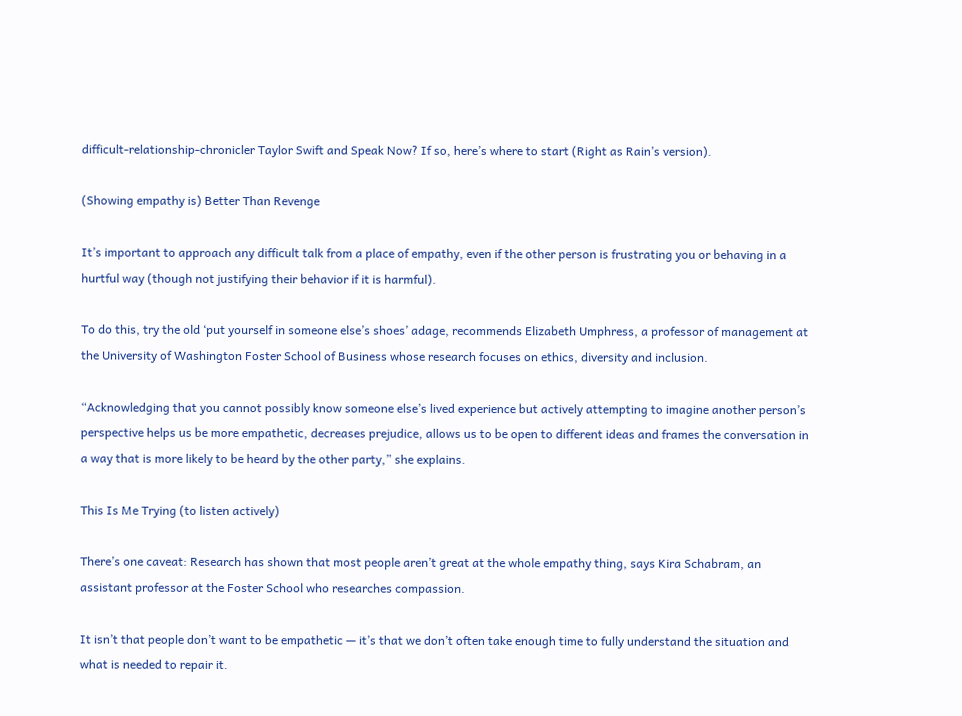difficult-relationship-chronicler Taylor Swift and Speak Now? If so, here’s where to start (Right as Rain’s version).

(Showing empathy is) Better Than Revenge

It’s important to approach any difficult talk from a place of empathy, even if the other person is frustrating you or behaving in a hurtful way (though not justifying their behavior if it is harmful).

To do this, try the old ‘put yourself in someone else’s shoes’ adage, recommends Elizabeth Umphress, a professor of management at the University of Washington Foster School of Business whose research focuses on ethics, diversity and inclusion.

“Acknowledging that you cannot possibly know someone else’s lived experience but actively attempting to imagine another person’s perspective helps us be more empathetic, decreases prejudice, allows us to be open to different ideas and frames the conversation in a way that is more likely to be heard by the other party,” she explains.

This Is Me Trying (to listen actively)

There’s one caveat: Research has shown that most people aren’t great at the whole empathy thing, says Kira Schabram, an assistant professor at the Foster School who researches compassion.

It isn’t that people don’t want to be empathetic — it’s that we don’t often take enough time to fully understand the situation and what is needed to repair it.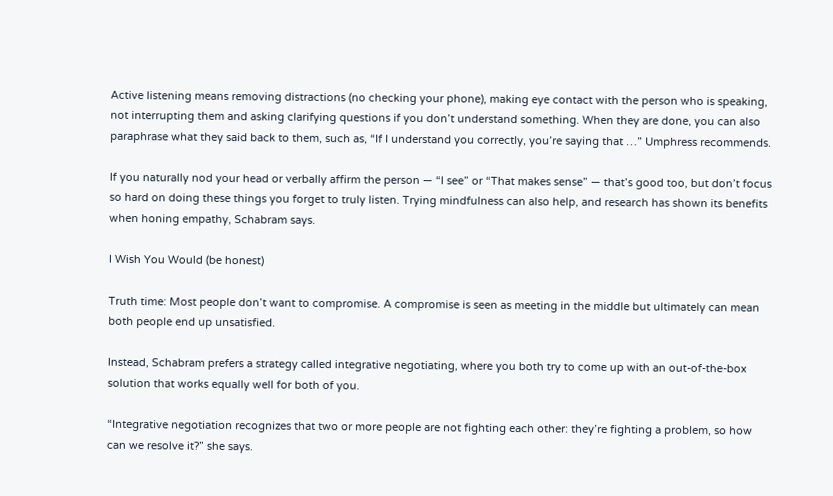Active listening means removing distractions (no checking your phone), making eye contact with the person who is speaking, not interrupting them and asking clarifying questions if you don’t understand something. When they are done, you can also paraphrase what they said back to them, such as, “If I understand you correctly, you’re saying that …” Umphress recommends.

If you naturally nod your head or verbally affirm the person — “I see” or “That makes sense” — that’s good too, but don’t focus so hard on doing these things you forget to truly listen. Trying mindfulness can also help, and research has shown its benefits when honing empathy, Schabram says.

I Wish You Would (be honest)

Truth time: Most people don’t want to compromise. A compromise is seen as meeting in the middle but ultimately can mean both people end up unsatisfied.

Instead, Schabram prefers a strategy called integrative negotiating, where you both try to come up with an out-of-the-box solution that works equally well for both of you.

“Integrative negotiation recognizes that two or more people are not fighting each other: they’re fighting a problem, so how can we resolve it?” she says.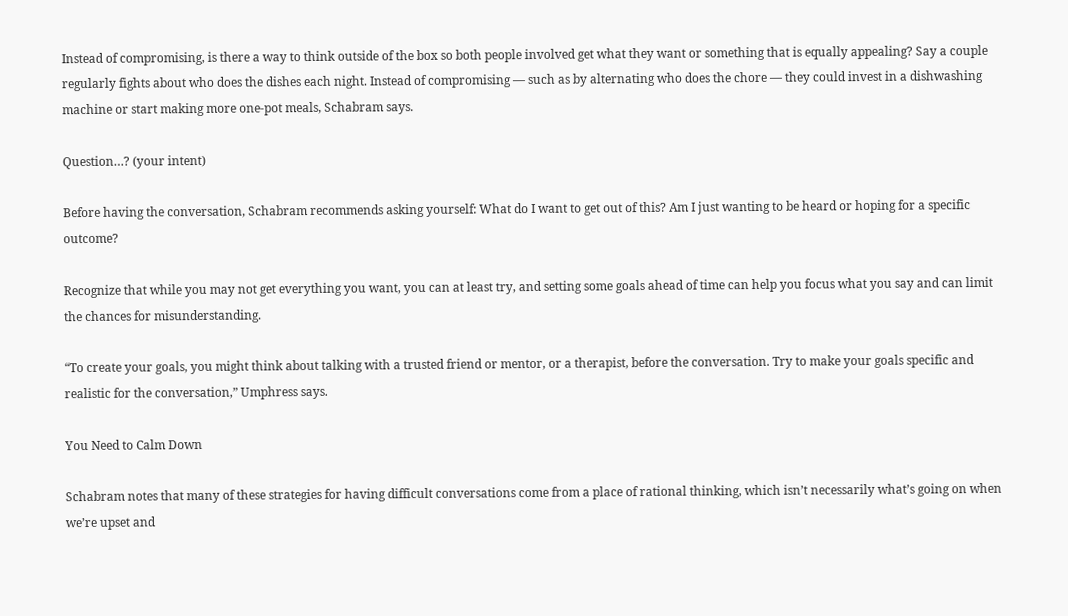Instead of compromising, is there a way to think outside of the box so both people involved get what they want or something that is equally appealing? Say a couple regularly fights about who does the dishes each night. Instead of compromising — such as by alternating who does the chore — they could invest in a dishwashing machine or start making more one-pot meals, Schabram says.

Question…? (your intent)

Before having the conversation, Schabram recommends asking yourself: What do I want to get out of this? Am I just wanting to be heard or hoping for a specific outcome?

Recognize that while you may not get everything you want, you can at least try, and setting some goals ahead of time can help you focus what you say and can limit the chances for misunderstanding.

“To create your goals, you might think about talking with a trusted friend or mentor, or a therapist, before the conversation. Try to make your goals specific and realistic for the conversation,” Umphress says.

You Need to Calm Down

Schabram notes that many of these strategies for having difficult conversations come from a place of rational thinking, which isn’t necessarily what’s going on when we’re upset and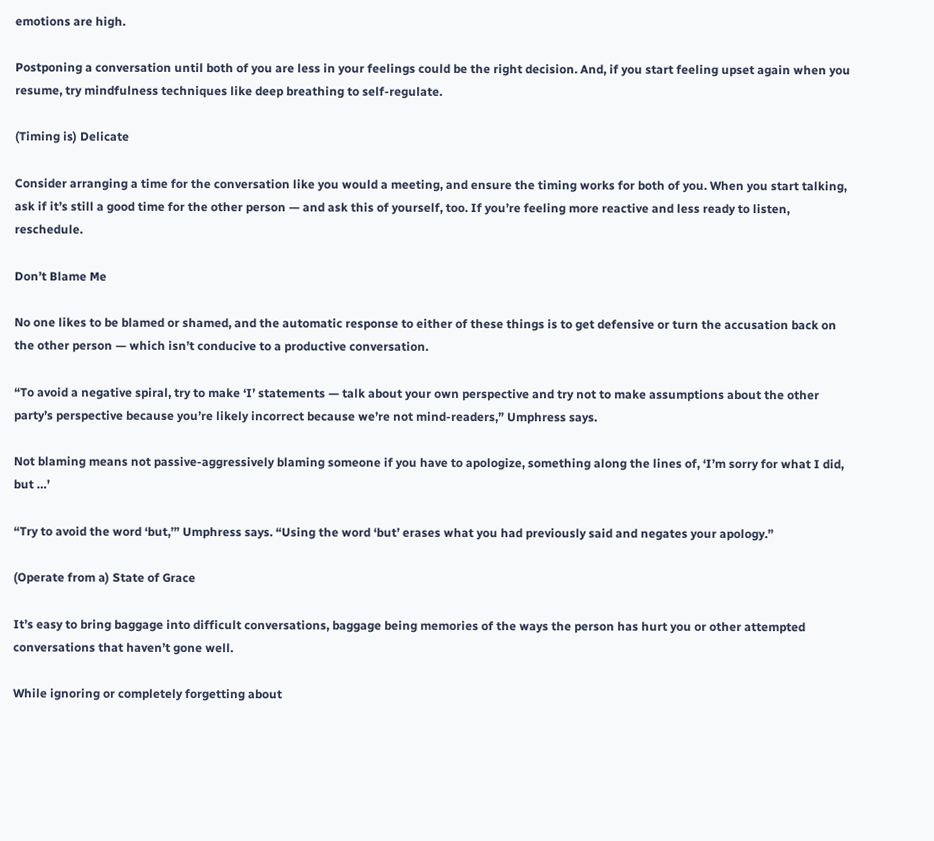emotions are high.

Postponing a conversation until both of you are less in your feelings could be the right decision. And, if you start feeling upset again when you resume, try mindfulness techniques like deep breathing to self-regulate.

(Timing is) Delicate

Consider arranging a time for the conversation like you would a meeting, and ensure the timing works for both of you. When you start talking, ask if it’s still a good time for the other person — and ask this of yourself, too. If you’re feeling more reactive and less ready to listen, reschedule.

Don’t Blame Me

No one likes to be blamed or shamed, and the automatic response to either of these things is to get defensive or turn the accusation back on the other person — which isn’t conducive to a productive conversation.

“To avoid a negative spiral, try to make ‘I’ statements — talk about your own perspective and try not to make assumptions about the other party’s perspective because you’re likely incorrect because we’re not mind-readers,” Umphress says.

Not blaming means not passive-aggressively blaming someone if you have to apologize, something along the lines of, ‘I’m sorry for what I did, but …’

“Try to avoid the word ‘but,’” Umphress says. “Using the word ‘but’ erases what you had previously said and negates your apology.”

(Operate from a) State of Grace

It’s easy to bring baggage into difficult conversations, baggage being memories of the ways the person has hurt you or other attempted conversations that haven’t gone well.

While ignoring or completely forgetting about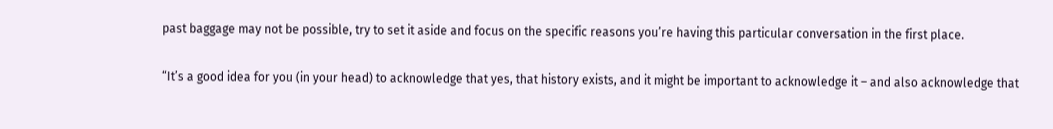past baggage may not be possible, try to set it aside and focus on the specific reasons you’re having this particular conversation in the first place.

“It’s a good idea for you (in your head) to acknowledge that yes, that history exists, and it might be important to acknowledge it – and also acknowledge that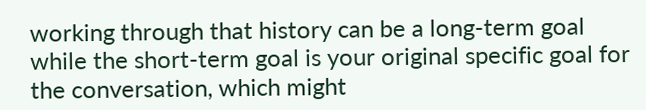working through that history can be a long-term goal while the short-term goal is your original specific goal for the conversation, which might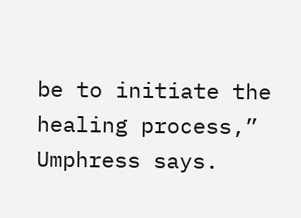be to initiate the healing process,” Umphress says.